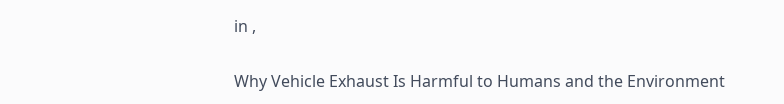in ,

Why Vehicle Exhaust Is Harmful to Humans and the Environment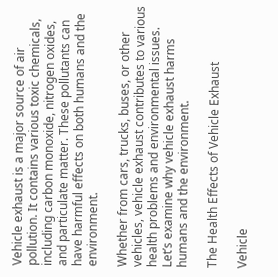Vehicle exhaust is a major source of air pollution. It contains various toxic chemicals, including carbon monoxide, nitrogen oxides, and particulate matter. These pollutants can have harmful effects on both humans and the environment.

Whether from cars, trucks, buses, or other vehicles, vehicle exhaust contributes to various health problems and environmental issues. Let’s examine why vehicle exhaust harms humans and the environment.

The Health Effects of Vehicle Exhaust

Vehicle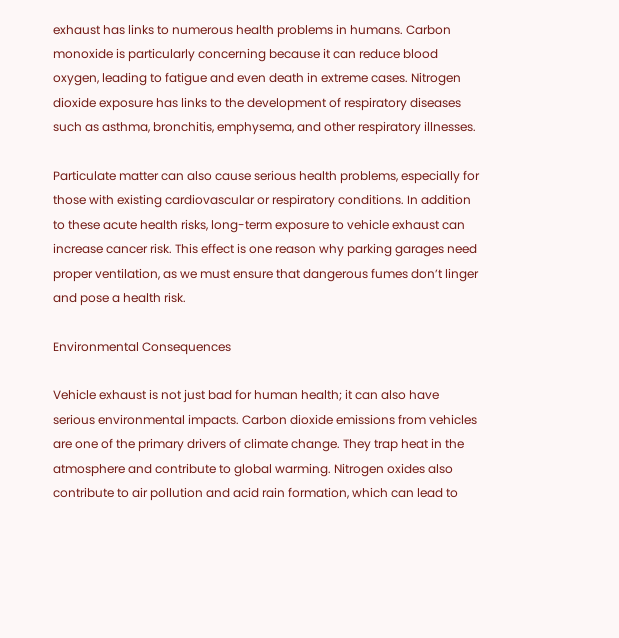exhaust has links to numerous health problems in humans. Carbon monoxide is particularly concerning because it can reduce blood oxygen, leading to fatigue and even death in extreme cases. Nitrogen dioxide exposure has links to the development of respiratory diseases such as asthma, bronchitis, emphysema, and other respiratory illnesses.

Particulate matter can also cause serious health problems, especially for those with existing cardiovascular or respiratory conditions. In addition to these acute health risks, long-term exposure to vehicle exhaust can increase cancer risk. This effect is one reason why parking garages need proper ventilation, as we must ensure that dangerous fumes don’t linger and pose a health risk.

Environmental Consequences

Vehicle exhaust is not just bad for human health; it can also have serious environmental impacts. Carbon dioxide emissions from vehicles are one of the primary drivers of climate change. They trap heat in the atmosphere and contribute to global warming. Nitrogen oxides also contribute to air pollution and acid rain formation, which can lead to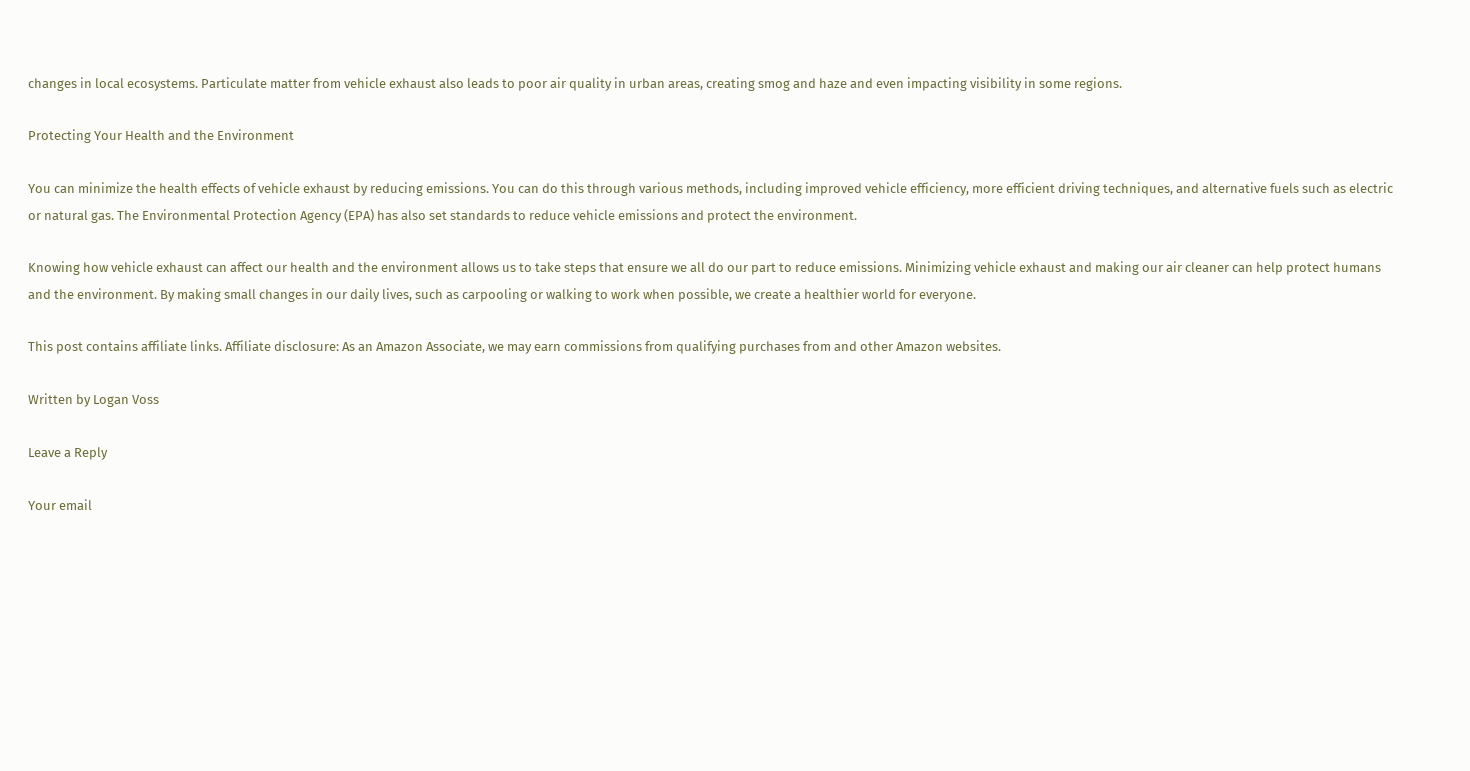changes in local ecosystems. Particulate matter from vehicle exhaust also leads to poor air quality in urban areas, creating smog and haze and even impacting visibility in some regions.

Protecting Your Health and the Environment

You can minimize the health effects of vehicle exhaust by reducing emissions. You can do this through various methods, including improved vehicle efficiency, more efficient driving techniques, and alternative fuels such as electric or natural gas. The Environmental Protection Agency (EPA) has also set standards to reduce vehicle emissions and protect the environment.

Knowing how vehicle exhaust can affect our health and the environment allows us to take steps that ensure we all do our part to reduce emissions. Minimizing vehicle exhaust and making our air cleaner can help protect humans and the environment. By making small changes in our daily lives, such as carpooling or walking to work when possible, we create a healthier world for everyone.

This post contains affiliate links. Affiliate disclosure: As an Amazon Associate, we may earn commissions from qualifying purchases from and other Amazon websites.

Written by Logan Voss

Leave a Reply

Your email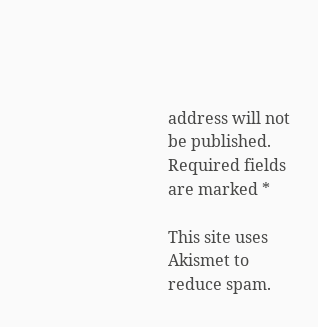address will not be published. Required fields are marked *

This site uses Akismet to reduce spam.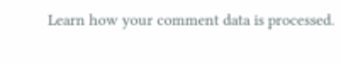Learn how your comment data is processed.